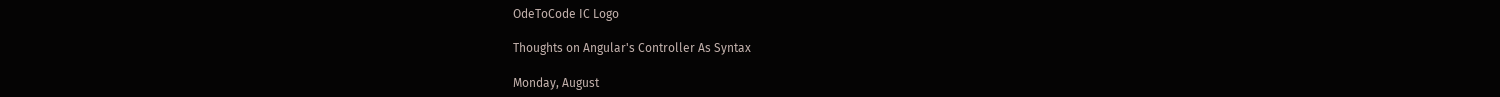OdeToCode IC Logo

Thoughts on Angular's Controller As Syntax

Monday, August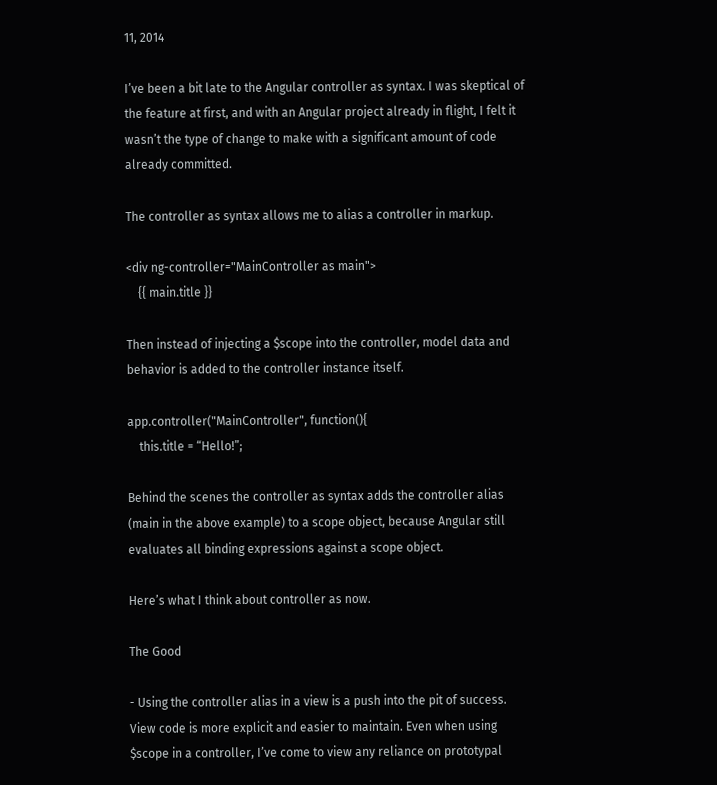11, 2014

I’ve been a bit late to the Angular controller as syntax. I was skeptical of the feature at first, and with an Angular project already in flight, I felt it wasn’t the type of change to make with a significant amount of code already committed.

The controller as syntax allows me to alias a controller in markup.

<div ng-controller="MainController as main">
    {{ main.title }}

Then instead of injecting a $scope into the controller, model data and behavior is added to the controller instance itself.

app.controller("MainController", function(){
    this.title = “Hello!”;

Behind the scenes the controller as syntax adds the controller alias (main in the above example) to a scope object, because Angular still evaluates all binding expressions against a scope object.

Here’s what I think about controller as now.

The Good

- Using the controller alias in a view is a push into the pit of success. View code is more explicit and easier to maintain. Even when using $scope in a controller, I’ve come to view any reliance on prototypal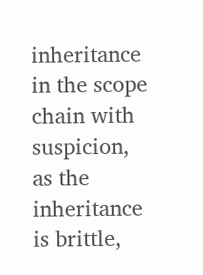inheritance in the scope chain with suspicion, as the inheritance is brittle,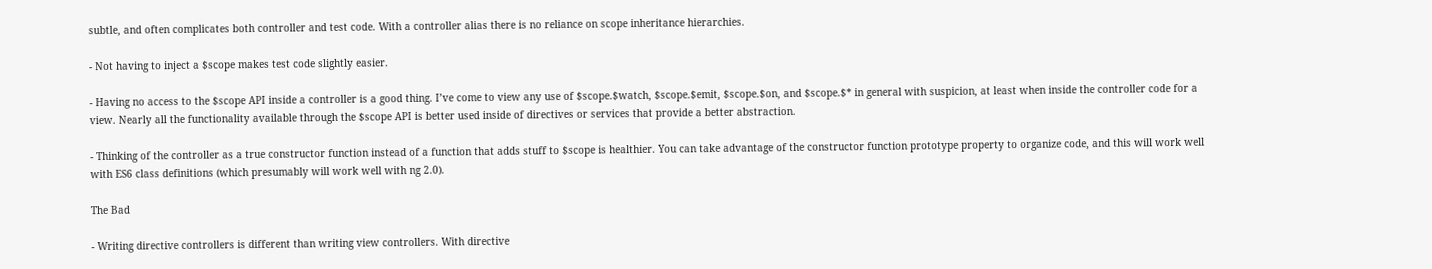subtle, and often complicates both controller and test code. With a controller alias there is no reliance on scope inheritance hierarchies.

- Not having to inject a $scope makes test code slightly easier.

- Having no access to the $scope API inside a controller is a good thing. I’ve come to view any use of $scope.$watch, $scope.$emit, $scope.$on, and $scope.$* in general with suspicion, at least when inside the controller code for a view. Nearly all the functionality available through the $scope API is better used inside of directives or services that provide a better abstraction.

- Thinking of the controller as a true constructor function instead of a function that adds stuff to $scope is healthier. You can take advantage of the constructor function prototype property to organize code, and this will work well with ES6 class definitions (which presumably will work well with ng 2.0).

The Bad

- Writing directive controllers is different than writing view controllers. With directive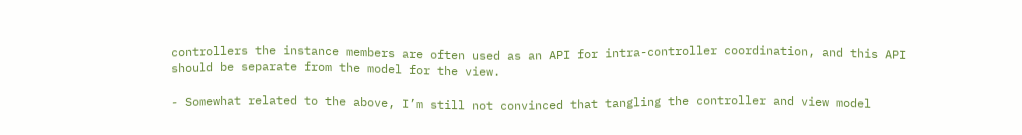controllers the instance members are often used as an API for intra-controller coordination, and this API should be separate from the model for the view.

- Somewhat related to the above, I’m still not convinced that tangling the controller and view model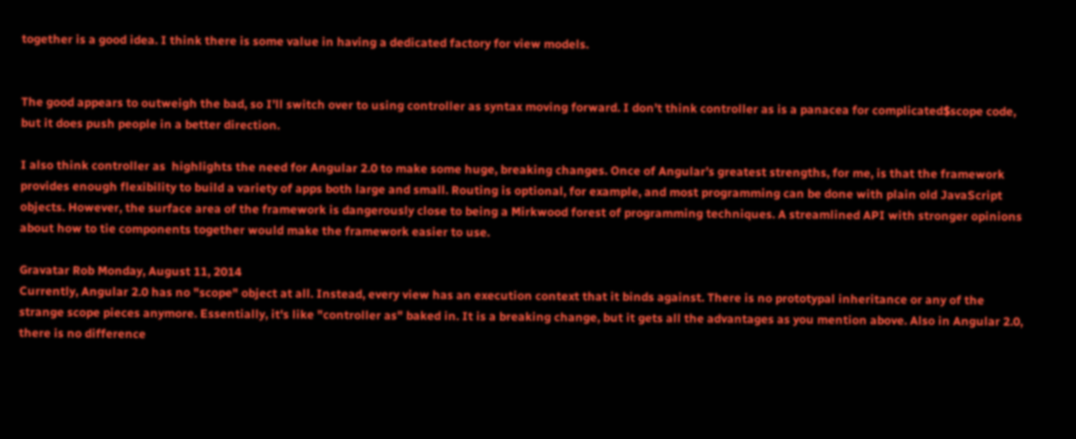together is a good idea. I think there is some value in having a dedicated factory for view models.


The good appears to outweigh the bad, so I’ll switch over to using controller as syntax moving forward. I don’t think controller as is a panacea for complicated$scope code, but it does push people in a better direction.

I also think controller as  highlights the need for Angular 2.0 to make some huge, breaking changes. Once of Angular’s greatest strengths, for me, is that the framework provides enough flexibility to build a variety of apps both large and small. Routing is optional, for example, and most programming can be done with plain old JavaScript objects. However, the surface area of the framework is dangerously close to being a Mirkwood forest of programming techniques. A streamlined API with stronger opinions about how to tie components together would make the framework easier to use.

Gravatar Rob Monday, August 11, 2014
Currently, Angular 2.0 has no "scope" object at all. Instead, every view has an execution context that it binds against. There is no prototypal inheritance or any of the strange scope pieces anymore. Essentially, it's like "controller as" baked in. It is a breaking change, but it gets all the advantages as you mention above. Also in Angular 2.0, there is no difference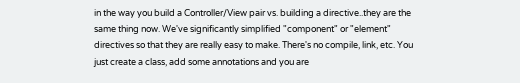in the way you build a Controller/View pair vs. building a directive..they are the same thing now. We've significantly simplified "component" or "element" directives so that they are really easy to make. There's no compile, link, etc. You just create a class, add some annotations and you are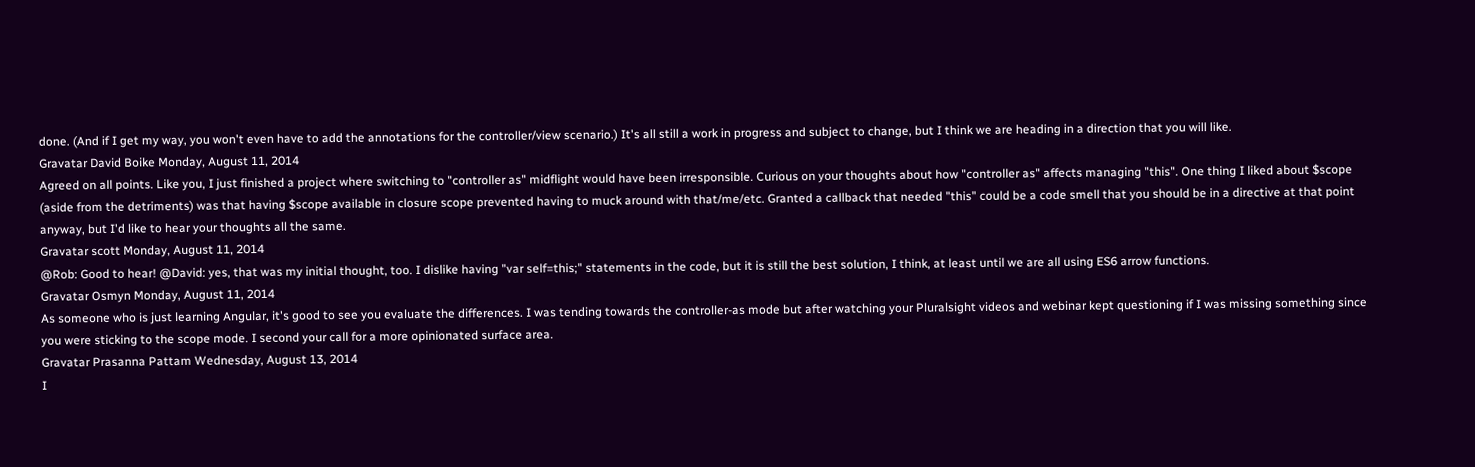done. (And if I get my way, you won't even have to add the annotations for the controller/view scenario.) It's all still a work in progress and subject to change, but I think we are heading in a direction that you will like.
Gravatar David Boike Monday, August 11, 2014
Agreed on all points. Like you, I just finished a project where switching to "controller as" midflight would have been irresponsible. Curious on your thoughts about how "controller as" affects managing "this". One thing I liked about $scope (aside from the detriments) was that having $scope available in closure scope prevented having to muck around with that/me/etc. Granted a callback that needed "this" could be a code smell that you should be in a directive at that point anyway, but I'd like to hear your thoughts all the same.
Gravatar scott Monday, August 11, 2014
@Rob: Good to hear! @David: yes, that was my initial thought, too. I dislike having "var self=this;" statements in the code, but it is still the best solution, I think, at least until we are all using ES6 arrow functions.
Gravatar Osmyn Monday, August 11, 2014
As someone who is just learning Angular, it's good to see you evaluate the differences. I was tending towards the controller-as mode but after watching your Pluralsight videos and webinar kept questioning if I was missing something since you were sticking to the scope mode. I second your call for a more opinionated surface area.
Gravatar Prasanna Pattam Wednesday, August 13, 2014
I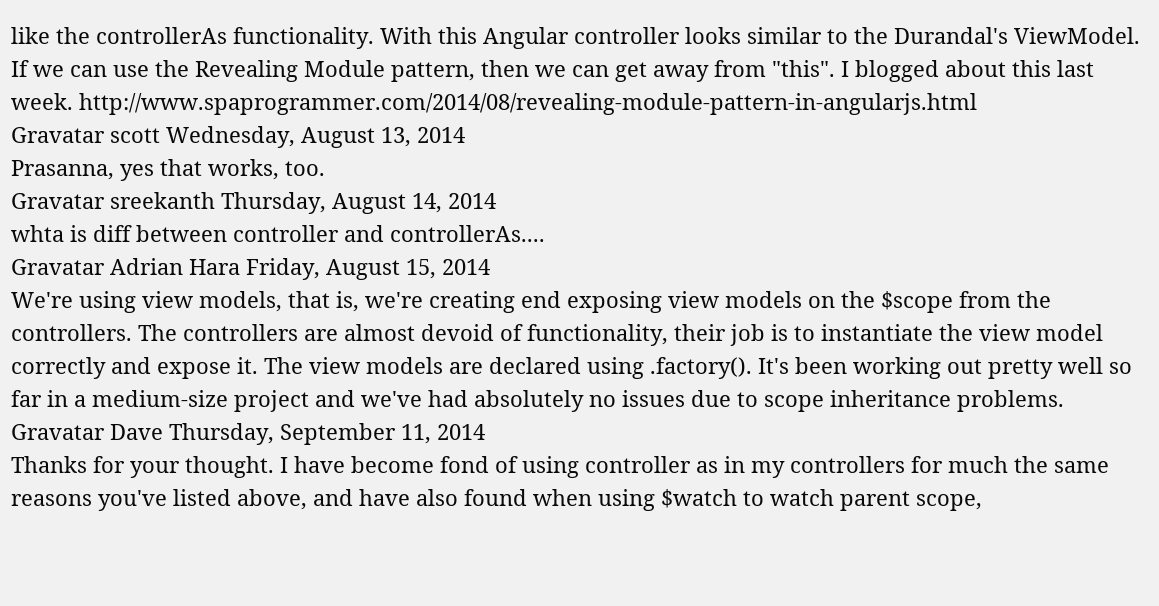like the controllerAs functionality. With this Angular controller looks similar to the Durandal's ViewModel. If we can use the Revealing Module pattern, then we can get away from "this". I blogged about this last week. http://www.spaprogrammer.com/2014/08/revealing-module-pattern-in-angularjs.html
Gravatar scott Wednesday, August 13, 2014
Prasanna, yes that works, too.
Gravatar sreekanth Thursday, August 14, 2014
whta is diff between controller and controllerAs....
Gravatar Adrian Hara Friday, August 15, 2014
We're using view models, that is, we're creating end exposing view models on the $scope from the controllers. The controllers are almost devoid of functionality, their job is to instantiate the view model correctly and expose it. The view models are declared using .factory(). It's been working out pretty well so far in a medium-size project and we've had absolutely no issues due to scope inheritance problems.
Gravatar Dave Thursday, September 11, 2014
Thanks for your thought. I have become fond of using controller as in my controllers for much the same reasons you've listed above, and have also found when using $watch to watch parent scope,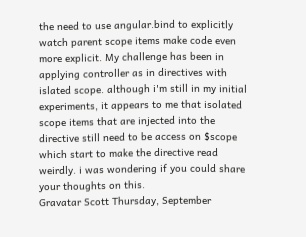the need to use angular.bind to explicitly watch parent scope items make code even more explicit. My challenge has been in applying controller as in directives with islated scope. although i'm still in my initial experiments, it appears to me that isolated scope items that are injected into the directive still need to be access on $scope which start to make the directive read weirdly. i was wondering if you could share your thoughts on this.
Gravatar Scott Thursday, September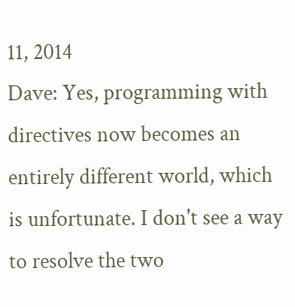11, 2014
Dave: Yes, programming with directives now becomes an entirely different world, which is unfortunate. I don't see a way to resolve the two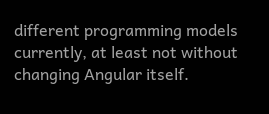different programming models currently, at least not without changing Angular itself.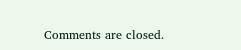Comments are closed.